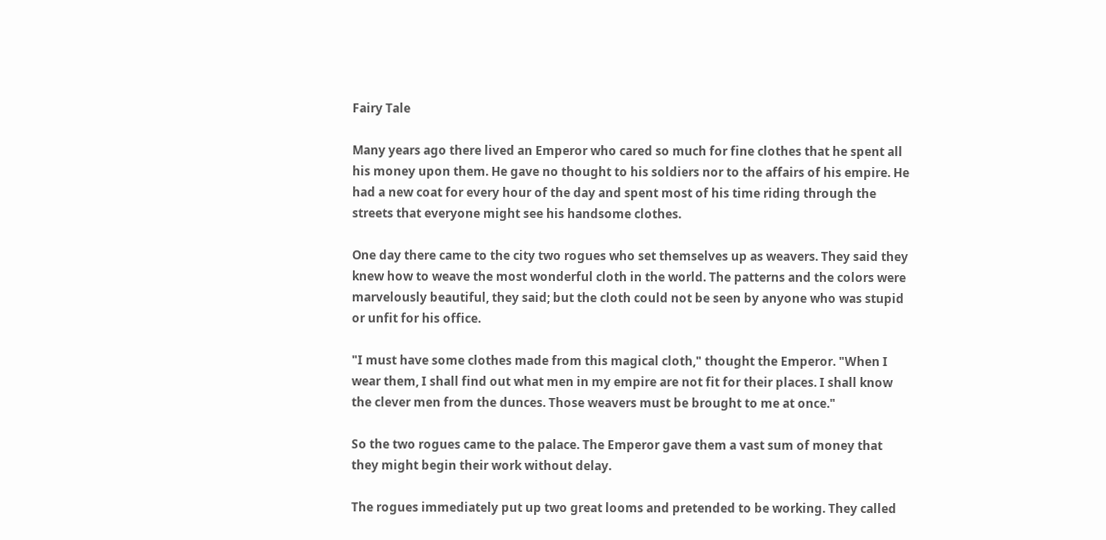Fairy Tale

Many years ago there lived an Emperor who cared so much for fine clothes that he spent all his money upon them. He gave no thought to his soldiers nor to the affairs of his empire. He had a new coat for every hour of the day and spent most of his time riding through the streets that everyone might see his handsome clothes.

One day there came to the city two rogues who set themselves up as weavers. They said they knew how to weave the most wonderful cloth in the world. The patterns and the colors were marvelously beautiful, they said; but the cloth could not be seen by anyone who was stupid or unfit for his office.

"I must have some clothes made from this magical cloth," thought the Emperor. "When I wear them, I shall find out what men in my empire are not fit for their places. I shall know the clever men from the dunces. Those weavers must be brought to me at once."

So the two rogues came to the palace. The Emperor gave them a vast sum of money that they might begin their work without delay.

The rogues immediately put up two great looms and pretended to be working. They called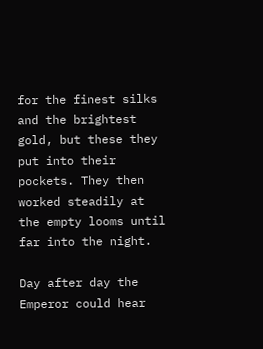for the finest silks and the brightest gold, but these they put into their pockets. They then worked steadily at the empty looms until far into the night.

Day after day the Emperor could hear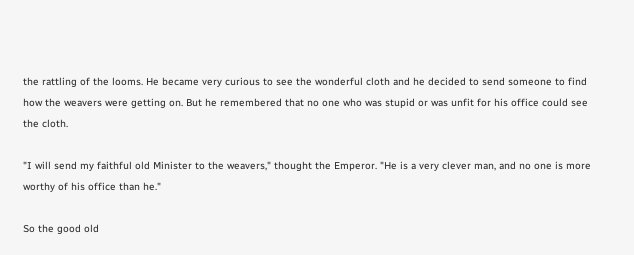the rattling of the looms. He became very curious to see the wonderful cloth and he decided to send someone to find how the weavers were getting on. But he remembered that no one who was stupid or was unfit for his office could see the cloth.

"I will send my faithful old Minister to the weavers," thought the Emperor. "He is a very clever man, and no one is more worthy of his office than he."

So the good old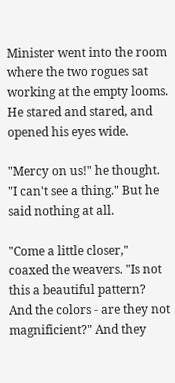Minister went into the room where the two rogues sat working at the empty looms. He stared and stared, and opened his eyes wide.

"Mercy on us!" he thought. "I can't see a thing." But he said nothing at all.

"Come a little closer," coaxed the weavers. "Is not this a beautiful pattern? And the colors - are they not magnificient?" And they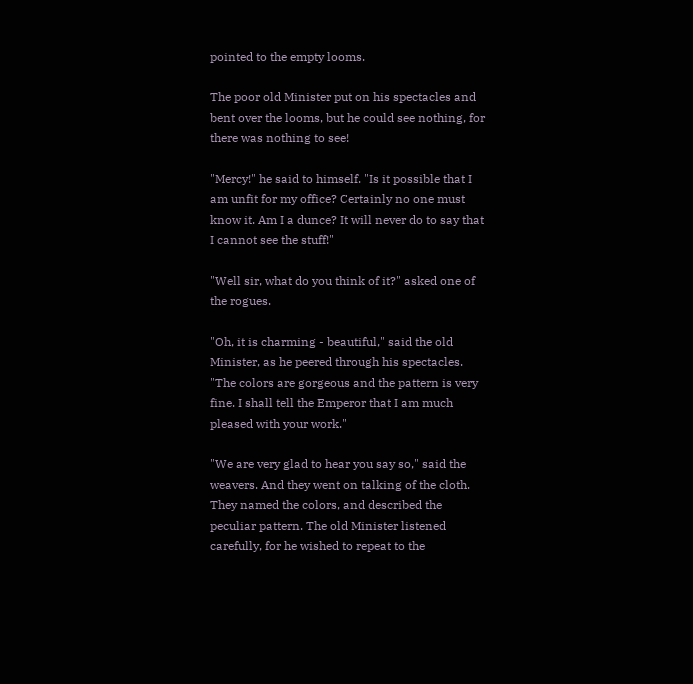pointed to the empty looms.

The poor old Minister put on his spectacles and bent over the looms, but he could see nothing, for there was nothing to see!

"Mercy!" he said to himself. "Is it possible that I am unfit for my office? Certainly no one must know it. Am I a dunce? It will never do to say that I cannot see the stuff!"

"Well sir, what do you think of it?" asked one of the rogues.

"Oh, it is charming - beautiful," said the old Minister, as he peered through his spectacles. "The colors are gorgeous and the pattern is very fine. I shall tell the Emperor that I am much pleased with your work."

"We are very glad to hear you say so," said the weavers. And they went on talking of the cloth. They named the colors, and described the peculiar pattern. The old Minister listened carefully, for he wished to repeat to the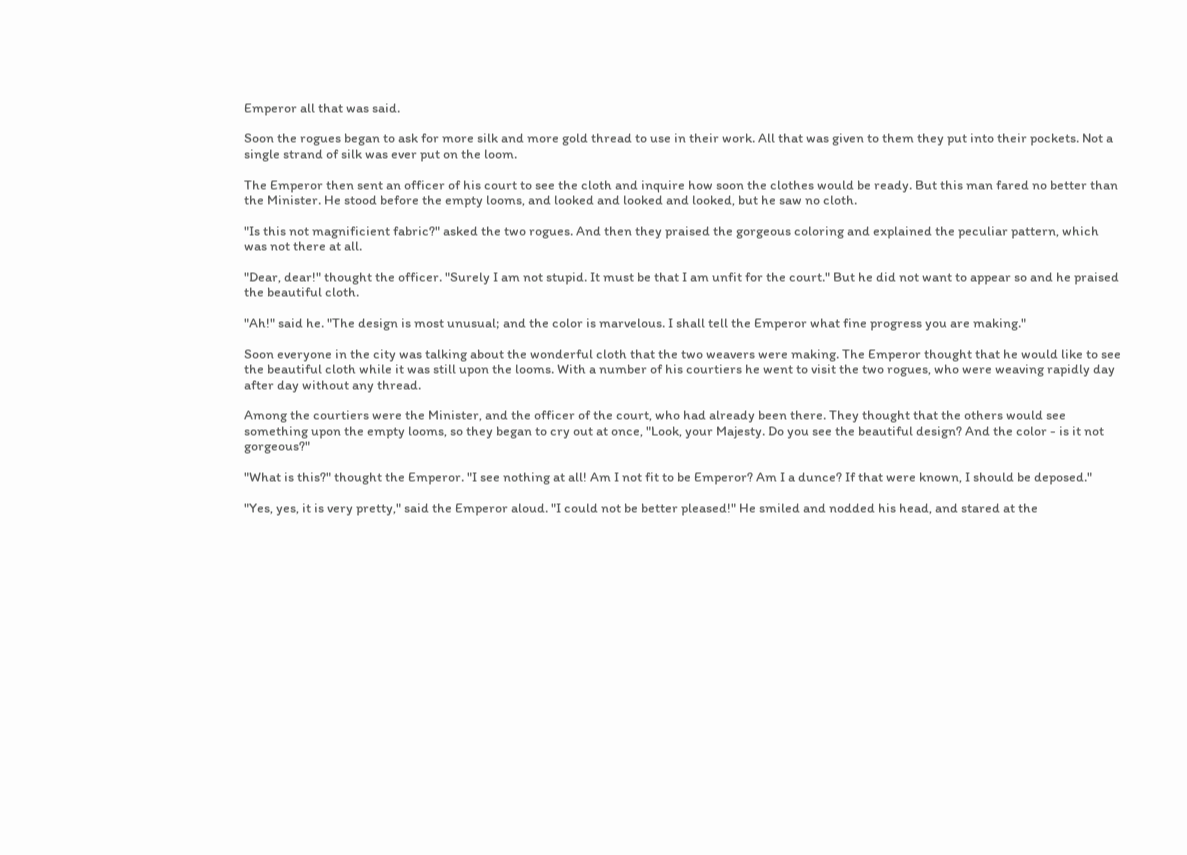Emperor all that was said.

Soon the rogues began to ask for more silk and more gold thread to use in their work. All that was given to them they put into their pockets. Not a single strand of silk was ever put on the loom.

The Emperor then sent an officer of his court to see the cloth and inquire how soon the clothes would be ready. But this man fared no better than the Minister. He stood before the empty looms, and looked and looked and looked, but he saw no cloth.

"Is this not magnificient fabric?" asked the two rogues. And then they praised the gorgeous coloring and explained the peculiar pattern, which was not there at all.

"Dear, dear!" thought the officer. "Surely I am not stupid. It must be that I am unfit for the court." But he did not want to appear so and he praised the beautiful cloth.

"Ah!" said he. "The design is most unusual; and the color is marvelous. I shall tell the Emperor what fine progress you are making."

Soon everyone in the city was talking about the wonderful cloth that the two weavers were making. The Emperor thought that he would like to see the beautiful cloth while it was still upon the looms. With a number of his courtiers he went to visit the two rogues, who were weaving rapidly day after day without any thread.

Among the courtiers were the Minister, and the officer of the court, who had already been there. They thought that the others would see something upon the empty looms, so they began to cry out at once, "Look, your Majesty. Do you see the beautiful design? And the color - is it not gorgeous?"

"What is this?" thought the Emperor. "I see nothing at all! Am I not fit to be Emperor? Am I a dunce? If that were known, I should be deposed."

"Yes, yes, it is very pretty," said the Emperor aloud. "I could not be better pleased!" He smiled and nodded his head, and stared at the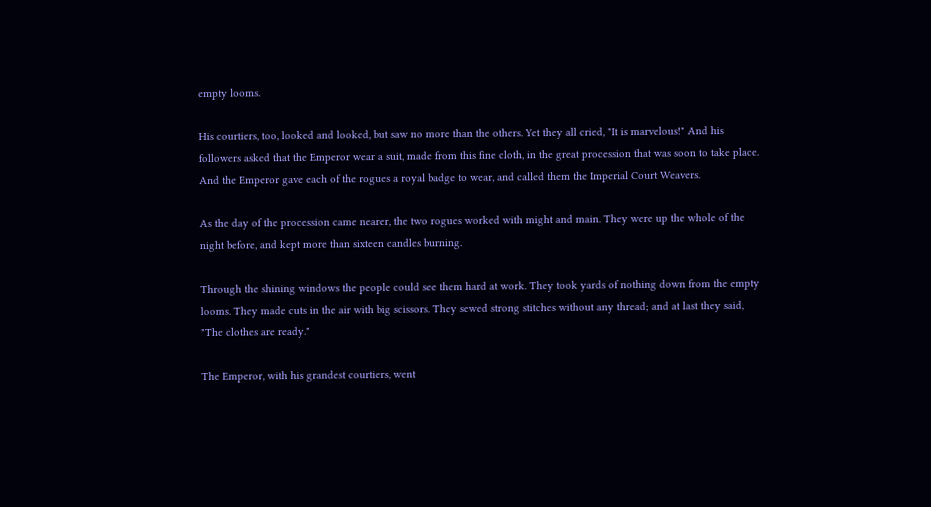empty looms.

His courtiers, too, looked and looked, but saw no more than the others. Yet they all cried, "It is marvelous!" And his followers asked that the Emperor wear a suit, made from this fine cloth, in the great procession that was soon to take place. And the Emperor gave each of the rogues a royal badge to wear, and called them the Imperial Court Weavers.

As the day of the procession came nearer, the two rogues worked with might and main. They were up the whole of the night before, and kept more than sixteen candles burning.

Through the shining windows the people could see them hard at work. They took yards of nothing down from the empty looms. They made cuts in the air with big scissors. They sewed strong stitches without any thread; and at last they said, "The clothes are ready."

The Emperor, with his grandest courtiers, went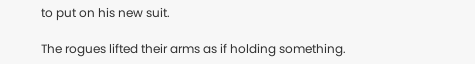to put on his new suit.

The rogues lifted their arms as if holding something.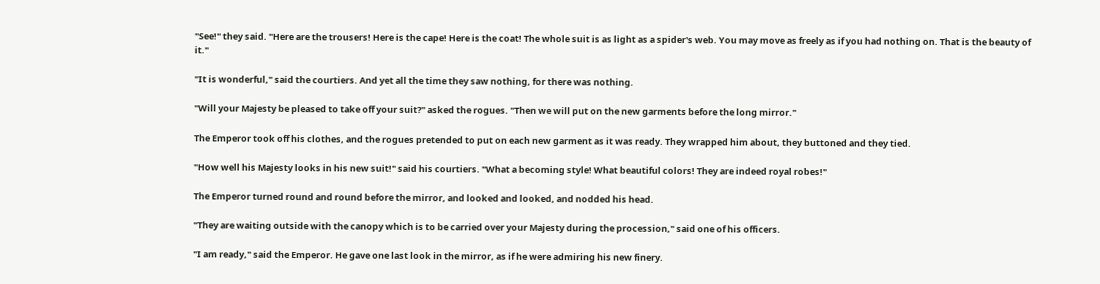"See!" they said. "Here are the trousers! Here is the cape! Here is the coat! The whole suit is as light as a spider's web. You may move as freely as if you had nothing on. That is the beauty of it."

"It is wonderful," said the courtiers. And yet all the time they saw nothing, for there was nothing.

"Will your Majesty be pleased to take off your suit?" asked the rogues. "Then we will put on the new garments before the long mirror."

The Emperor took off his clothes, and the rogues pretended to put on each new garment as it was ready. They wrapped him about, they buttoned and they tied.

"How well his Majesty looks in his new suit!" said his courtiers. "What a becoming style! What beautiful colors! They are indeed royal robes!"

The Emperor turned round and round before the mirror, and looked and looked, and nodded his head.

"They are waiting outside with the canopy which is to be carried over your Majesty during the procession," said one of his officers.

"I am ready," said the Emperor. He gave one last look in the mirror, as if he were admiring his new finery.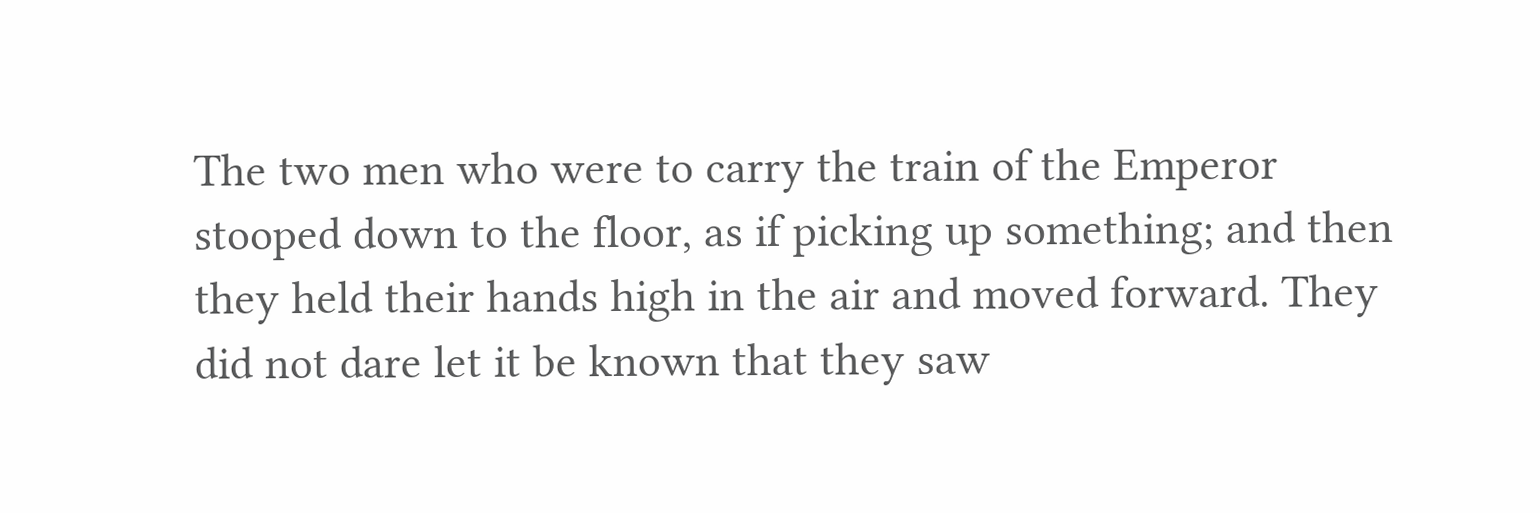The two men who were to carry the train of the Emperor stooped down to the floor, as if picking up something; and then they held their hands high in the air and moved forward. They did not dare let it be known that they saw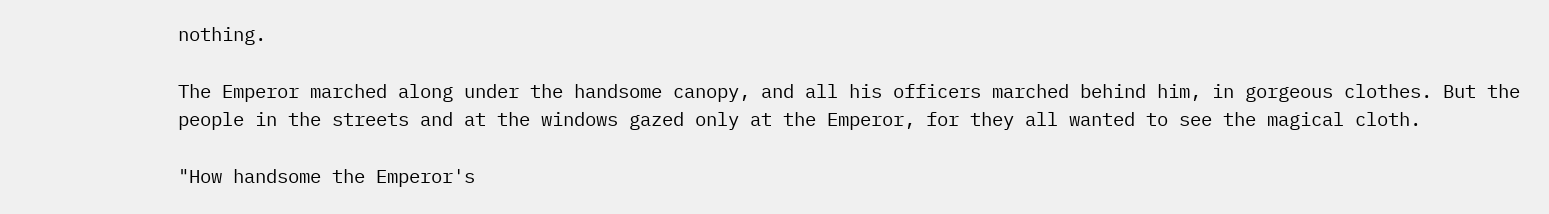nothing.

The Emperor marched along under the handsome canopy, and all his officers marched behind him, in gorgeous clothes. But the people in the streets and at the windows gazed only at the Emperor, for they all wanted to see the magical cloth.

"How handsome the Emperor's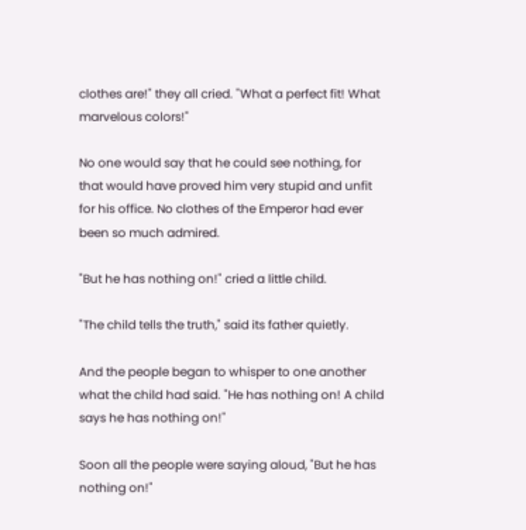clothes are!" they all cried. "What a perfect fit! What marvelous colors!"

No one would say that he could see nothing, for that would have proved him very stupid and unfit for his office. No clothes of the Emperor had ever been so much admired.

"But he has nothing on!" cried a little child.

"The child tells the truth," said its father quietly.

And the people began to whisper to one another what the child had said. "He has nothing on! A child says he has nothing on!"

Soon all the people were saying aloud, "But he has nothing on!"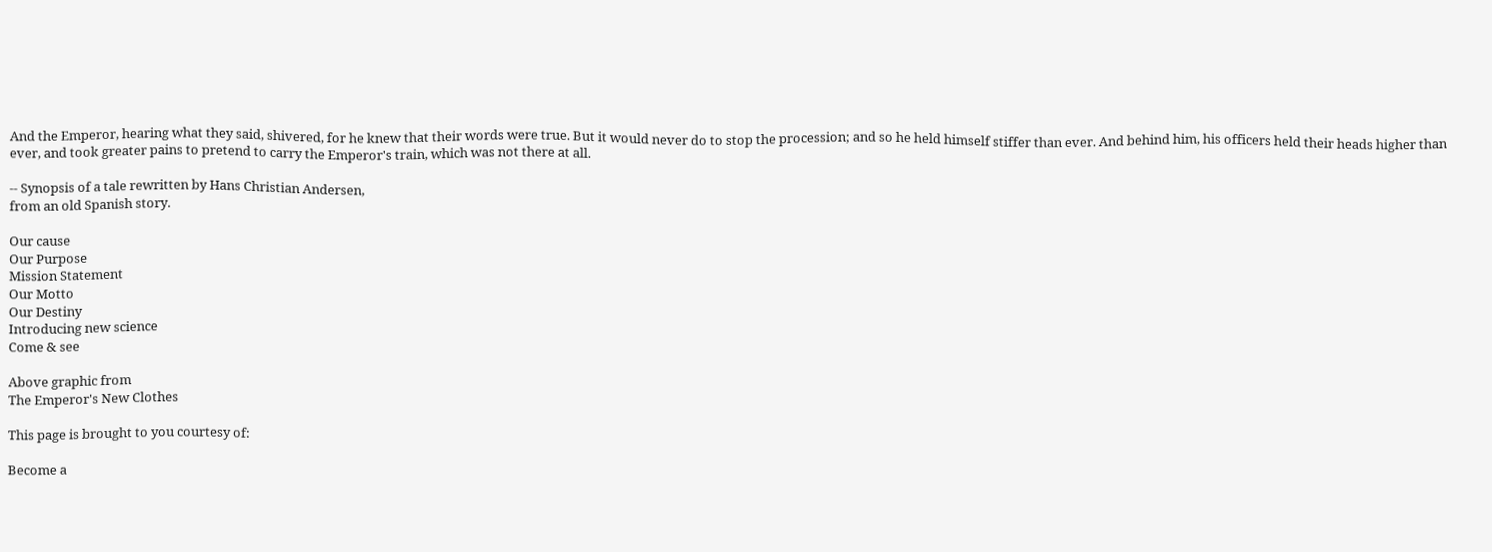And the Emperor, hearing what they said, shivered, for he knew that their words were true. But it would never do to stop the procession; and so he held himself stiffer than ever. And behind him, his officers held their heads higher than ever, and took greater pains to pretend to carry the Emperor's train, which was not there at all.

-- Synopsis of a tale rewritten by Hans Christian Andersen,
from an old Spanish story.

Our cause
Our Purpose
Mission Statement
Our Motto
Our Destiny
Introducing new science
Come & see

Above graphic from
The Emperor's New Clothes

This page is brought to you courtesy of:

Become a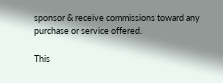sponsor & receive commissions toward any purchase or service offered.

This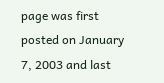page was first posted on January 7, 2003 and last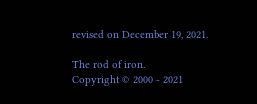revised on December 19, 2021.

The rod of iron.
Copyright © 2000 - 2021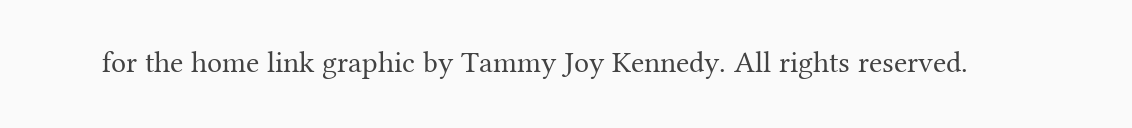for the home link graphic by Tammy Joy Kennedy. All rights reserved.